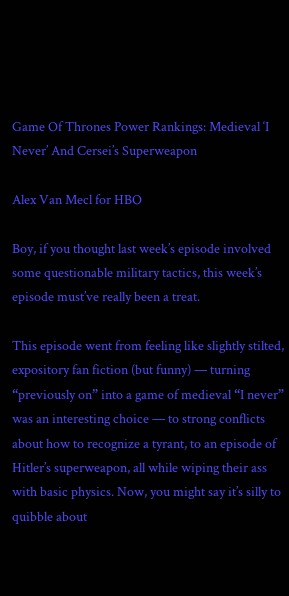Game Of Thrones Power Rankings: Medieval ‘I Never’ And Cersei’s Superweapon

Alex Van Mecl for HBO

Boy, if you thought last week’s episode involved some questionable military tactics, this week’s episode must’ve really been a treat.

This episode went from feeling like slightly stilted, expository fan fiction (but funny) — turning “previously on” into a game of medieval “I never” was an interesting choice — to strong conflicts about how to recognize a tyrant, to an episode of Hitler’s superweapon, all while wiping their ass with basic physics. Now, you might say it’s silly to quibble about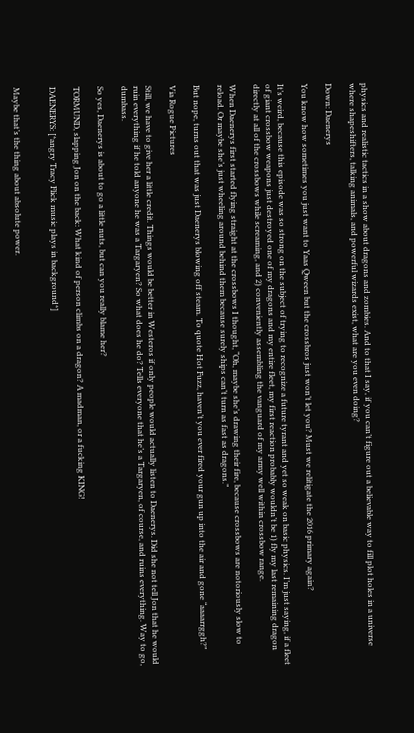physics and realistic tactics in a show about dragons and zombies. And to that I say, if you can’t figure out a believable way to fill plot holes in a universe where shapeshifters, talking animals, and powerful wizards exist, what are you even doing?

Down: Daenerys

You know how sometimes you just want to Yaas Qween but the crossbros just won’t let you? Must we relitigate the 2016 primary again?

It’s weird, because this episode was so strong on the subject of trying to recognize a future tyrant and yet so weak on basic physics. I’m just saying, if a fleet of giant crossbow weapons just destroyed one of my dragons and my entire fleet, my first reaction probably wouldn’t be 1) fly my last remaining dragon directly at all of the crossbows while screaming, and 2) conveniently assembling the vanguard of my army well within crossbow range.

When Daenerys first started flying straight at the crossbows I thought, “Oh, maybe she’s drawing their fire, because crossbows are notoriously slow to reload. Or maybe she’s just wheeling around behind them because surely ships can’t turn as fast as dragons.”

But nope, turns out that was just Daenerys blowing off steam. To quote Hot Fuzz, haven’t you ever fired your gun up into the air and gone “aaaarrggh?”

Via Rogue Pictures

Still, we have to give her a little credit. Things would be better in Westeros if only people would actually listen to Daenerys. Did she not tell Jon that he would ruin everything if he told anyone he was a Targaryen? So what does he do? Tells everyone that he’s a Targaryen, of course, and ruins everything. Way to go, dumbass.

So yes, Daenerys is about to go a little nuts, but can you really blame her?

TORMUND, slapping Jon on the back: What kind of person climbs on a dragon? A madman, or a fucking KING!

DAENERYS: [*angry Tracy Flick music plays in background*]


Maybe that’s the thing about absolute power.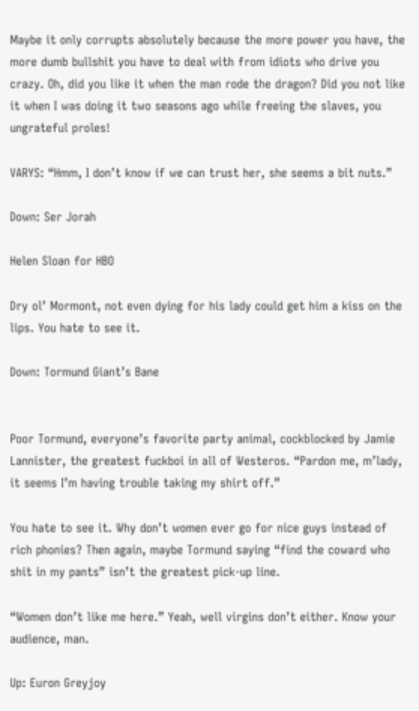Maybe it only corrupts absolutely because the more power you have, the more dumb bullshit you have to deal with from idiots who drive you crazy. Oh, did you like it when the man rode the dragon? Did you not like it when I was doing it two seasons ago while freeing the slaves, you ungrateful proles!

VARYS: “Hmm, I don’t know if we can trust her, she seems a bit nuts.”

Down: Ser Jorah

Helen Sloan for HBO

Dry ol’ Mormont, not even dying for his lady could get him a kiss on the lips. You hate to see it.

Down: Tormund Giant’s Bane


Poor Tormund, everyone’s favorite party animal, cockblocked by Jamie Lannister, the greatest fuckboi in all of Westeros. “Pardon me, m’lady, it seems I’m having trouble taking my shirt off.”

You hate to see it. Why don’t women ever go for nice guys instead of rich phonies? Then again, maybe Tormund saying “find the coward who shit in my pants” isn’t the greatest pick-up line.

“Women don’t like me here.” Yeah, well virgins don’t either. Know your audience, man.

Up: Euron Greyjoy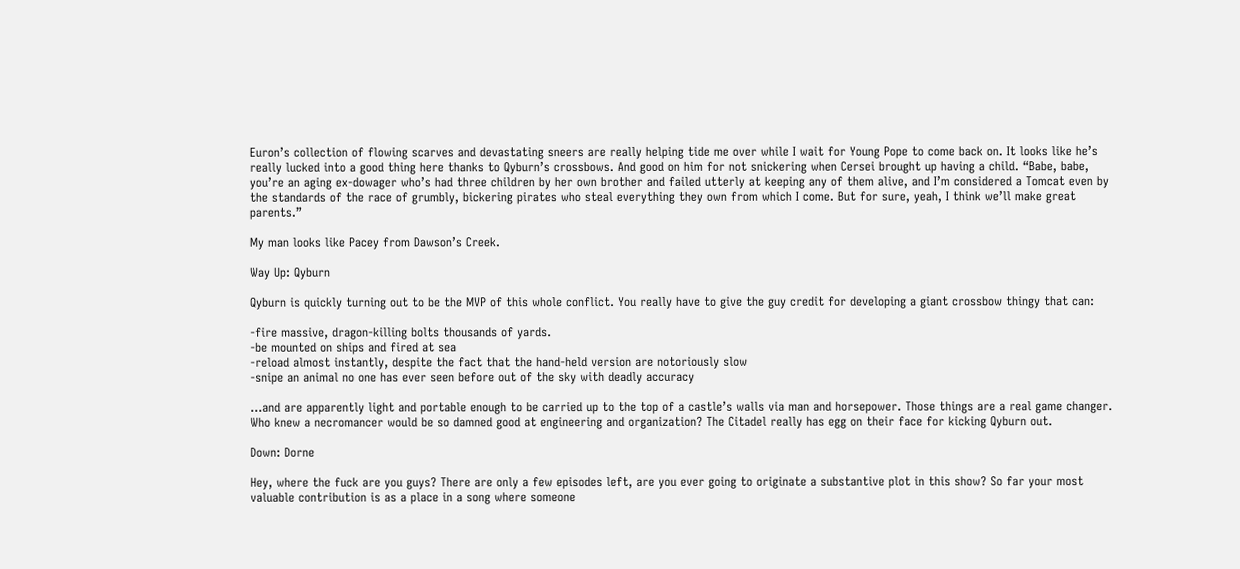Euron’s collection of flowing scarves and devastating sneers are really helping tide me over while I wait for Young Pope to come back on. It looks like he’s really lucked into a good thing here thanks to Qyburn’s crossbows. And good on him for not snickering when Cersei brought up having a child. “Babe, babe, you’re an aging ex-dowager who’s had three children by her own brother and failed utterly at keeping any of them alive, and I’m considered a Tomcat even by the standards of the race of grumbly, bickering pirates who steal everything they own from which I come. But for sure, yeah, I think we’ll make great parents.”

My man looks like Pacey from Dawson’s Creek.

Way Up: Qyburn

Qyburn is quickly turning out to be the MVP of this whole conflict. You really have to give the guy credit for developing a giant crossbow thingy that can:

-fire massive, dragon-killing bolts thousands of yards.
-be mounted on ships and fired at sea
-reload almost instantly, despite the fact that the hand-held version are notoriously slow
-snipe an animal no one has ever seen before out of the sky with deadly accuracy

…and are apparently light and portable enough to be carried up to the top of a castle’s walls via man and horsepower. Those things are a real game changer. Who knew a necromancer would be so damned good at engineering and organization? The Citadel really has egg on their face for kicking Qyburn out.

Down: Dorne

Hey, where the fuck are you guys? There are only a few episodes left, are you ever going to originate a substantive plot in this show? So far your most valuable contribution is as a place in a song where someone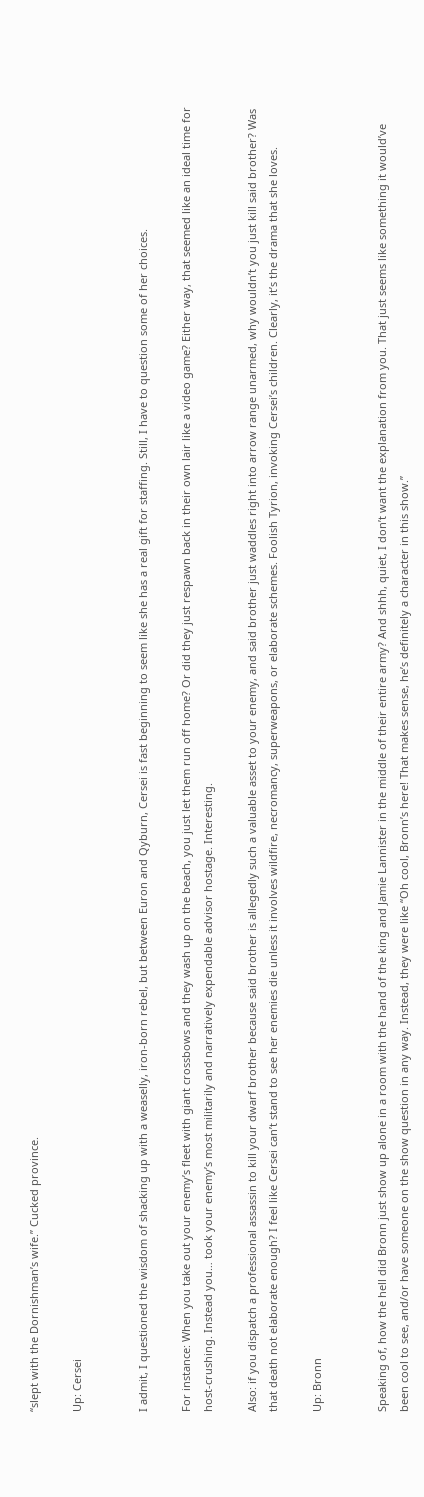“slept with the Dornishman’s wife.” Cucked province.

Up: Cersei


I admit, I questioned the wisdom of shacking up with a weaselly, iron-born rebel, but between Euron and Qyburn, Cersei is fast beginning to seem like she has a real gift for staffing. Still, I have to question some of her choices.

For instance: When you take out your enemy’s fleet with giant crossbows and they wash up on the beach, you just let them run off home? Or did they just respawn back in their own lair like a video game? Either way, that seemed like an ideal time for host-crushing. Instead you… took your enemy’s most militarily and narratively expendable advisor hostage. Interesting.

Also: if you dispatch a professional assassin to kill your dwarf brother because said brother is allegedly such a valuable asset to your enemy, and said brother just waddles right into arrow range unarmed, why wouldn’t you just kill said brother? Was that death not elaborate enough? I feel like Cersei can’t stand to see her enemies die unless it involves wildfire, necromancy, superweapons, or elaborate schemes. Foolish Tyrion, invoking Cersei’s children. Clearly, it’s the drama that she loves.

Up: Bronn


Speaking of, how the hell did Bronn just show up alone in a room with the hand of the king and Jamie Lannister in the middle of their entire army? And shhh, quiet, I don’t want the explanation from you. That just seems like something it would’ve been cool to see, and/or have someone on the show question in any way. Instead, they were like “Oh cool, Bronn’s here! That makes sense, he’s definitely a character in this show.”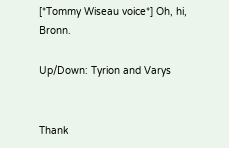[*Tommy Wiseau voice*] Oh, hi, Bronn.

Up/Down: Tyrion and Varys


Thank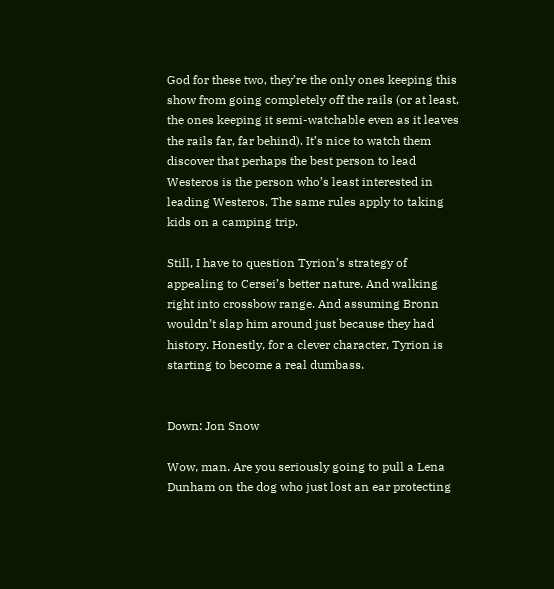God for these two, they’re the only ones keeping this show from going completely off the rails (or at least, the ones keeping it semi-watchable even as it leaves the rails far, far behind). It’s nice to watch them discover that perhaps the best person to lead Westeros is the person who’s least interested in leading Westeros. The same rules apply to taking kids on a camping trip.

Still, I have to question Tyrion’s strategy of appealing to Cersei’s better nature. And walking right into crossbow range. And assuming Bronn wouldn’t slap him around just because they had history. Honestly, for a clever character, Tyrion is starting to become a real dumbass.


Down: Jon Snow

Wow, man. Are you seriously going to pull a Lena Dunham on the dog who just lost an ear protecting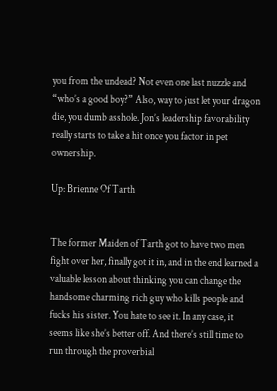you from the undead? Not even one last nuzzle and “who’s a good boy?” Also, way to just let your dragon die, you dumb asshole. Jon’s leadership favorability really starts to take a hit once you factor in pet ownership.

Up: Brienne Of Tarth


The former Maiden of Tarth got to have two men fight over her, finally got it in, and in the end learned a valuable lesson about thinking you can change the handsome charming rich guy who kills people and fucks his sister. You hate to see it. In any case, it seems like she’s better off. And there’s still time to run through the proverbial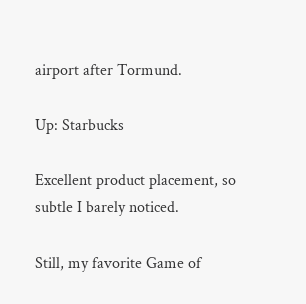airport after Tormund.

Up: Starbucks

Excellent product placement, so subtle I barely noticed.

Still, my favorite Game of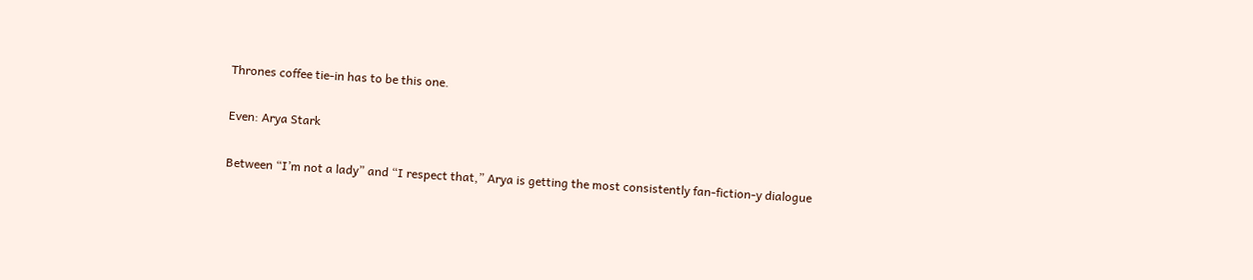Thrones coffee tie-in has to be this one.

Even: Arya Stark

Between “I’m not a lady” and “I respect that,” Arya is getting the most consistently fan-fiction-y dialogue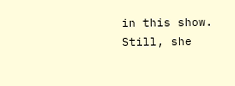in this show. Still, she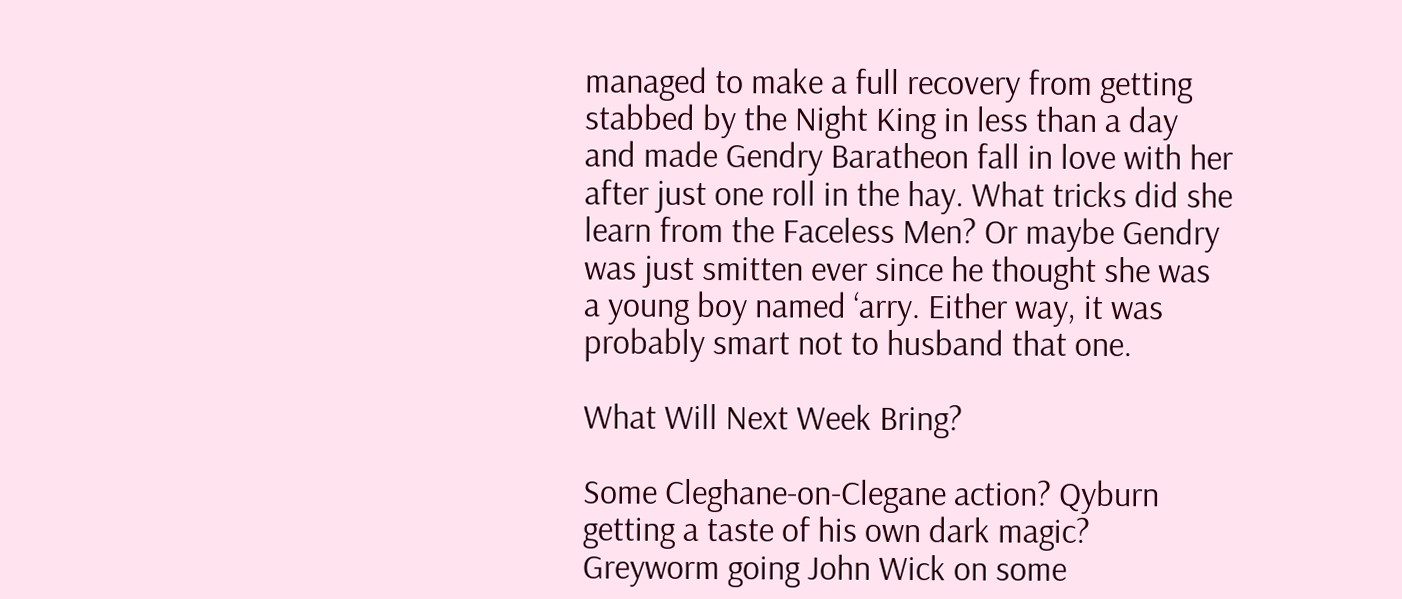managed to make a full recovery from getting stabbed by the Night King in less than a day and made Gendry Baratheon fall in love with her after just one roll in the hay. What tricks did she learn from the Faceless Men? Or maybe Gendry was just smitten ever since he thought she was a young boy named ‘arry. Either way, it was probably smart not to husband that one.

What Will Next Week Bring?

Some Cleghane-on-Clegane action? Qyburn getting a taste of his own dark magic? Greyworm going John Wick on some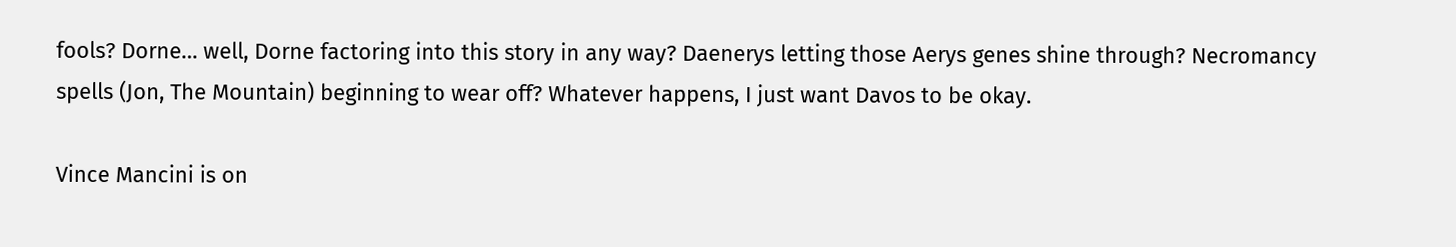fools? Dorne… well, Dorne factoring into this story in any way? Daenerys letting those Aerys genes shine through? Necromancy spells (Jon, The Mountain) beginning to wear off? Whatever happens, I just want Davos to be okay.

Vince Mancini is on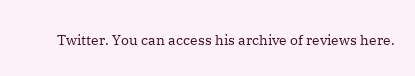Twitter. You can access his archive of reviews here.